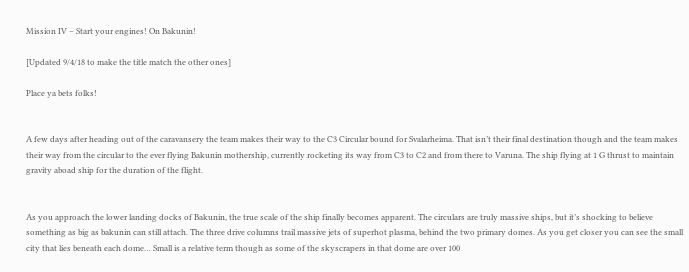Mission IV – Start your engines! On Bakunin!

[Updated 9/4/18 to make the title match the other ones]

Place ya bets folks!


A few days after heading out of the caravansery the team makes their way to the C3 Circular bound for Svalarheima. That isn’t their final destination though and the team makes their way from the circular to the ever flying Bakunin mothership, currently rocketing its way from C3 to C2 and from there to Varuna. The ship flying at 1 G thrust to maintain gravity aboad ship for the duration of the flight.


As you approach the lower landing docks of Bakunin, the true scale of the ship finally becomes apparent. The circulars are truly massive ships, but it’s shocking to believe something as big as bakunin can still attach. The three drive columns trail massive jets of superhot plasma, behind the two primary domes. As you get closer you can see the small city that lies beneath each dome… Small is a relative term though as some of the skyscrapers in that dome are over 100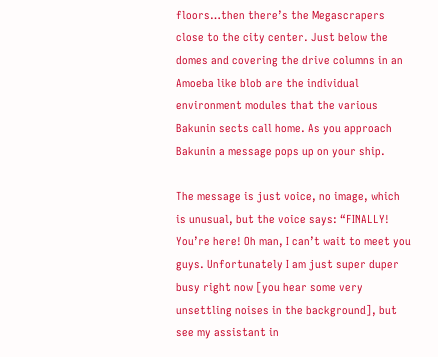floors…then there’s the Megascrapers close to the city center. Just below the domes and covering the drive columns in an Amoeba like blob are the individual environment modules that the various Bakunin sects call home. As you approach Bakunin a message pops up on your ship.

The message is just voice, no image, which is unusual, but the voice says: “FINALLY! You’re here! Oh man, I can’t wait to meet you guys. Unfortunately I am just super duper busy right now [you hear some very unsettling noises in the background], but see my assistant in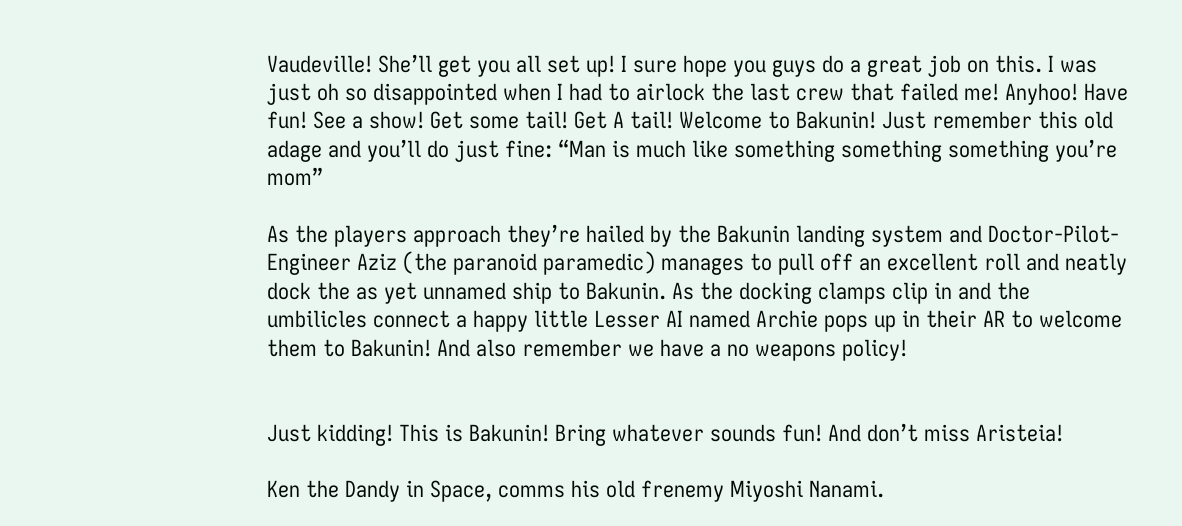Vaudeville! She’ll get you all set up! I sure hope you guys do a great job on this. I was just oh so disappointed when I had to airlock the last crew that failed me! Anyhoo! Have fun! See a show! Get some tail! Get A tail! Welcome to Bakunin! Just remember this old adage and you’ll do just fine: “Man is much like something something something you’re mom”

As the players approach they’re hailed by the Bakunin landing system and Doctor-Pilot-Engineer Aziz (the paranoid paramedic) manages to pull off an excellent roll and neatly dock the as yet unnamed ship to Bakunin. As the docking clamps clip in and the umbilicles connect a happy little Lesser AI named Archie pops up in their AR to welcome them to Bakunin! And also remember we have a no weapons policy!


Just kidding! This is Bakunin! Bring whatever sounds fun! And don’t miss Aristeia!

Ken the Dandy in Space, comms his old frenemy Miyoshi Nanami.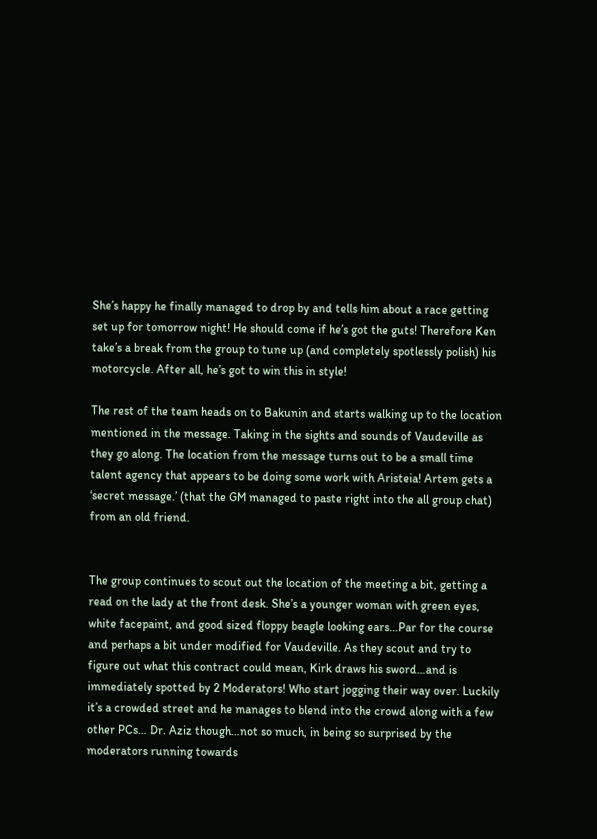She’s happy he finally managed to drop by and tells him about a race getting set up for tomorrow night! He should come if he’s got the guts! Therefore Ken take’s a break from the group to tune up (and completely spotlessly polish) his motorcycle. After all, he’s got to win this in style!

The rest of the team heads on to Bakunin and starts walking up to the location mentioned in the message. Taking in the sights and sounds of Vaudeville as they go along. The location from the message turns out to be a small time talent agency that appears to be doing some work with Aristeia! Artem gets a ‘secret message.’ (that the GM managed to paste right into the all group chat) from an old friend.


The group continues to scout out the location of the meeting a bit, getting a read on the lady at the front desk. She’s a younger woman with green eyes, white facepaint, and good sized floppy beagle looking ears…Par for the course and perhaps a bit under modified for Vaudeville. As they scout and try to figure out what this contract could mean, Kirk draws his sword…and is immediately spotted by 2 Moderators! Who start jogging their way over. Luckily it’s a crowded street and he manages to blend into the crowd along with a few other PCs… Dr. Aziz though…not so much, in being so surprised by the moderators running towards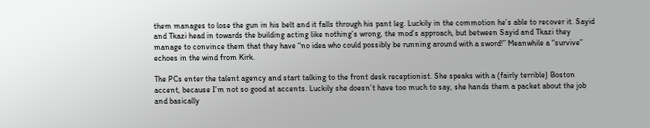them manages to lose the gun in his belt and it falls through his pant leg. Luckily in the commotion he’s able to recover it. Sayid and Tkazi head in towards the building acting like nothing’s wrong, the mod’s approach, but between Sayid and Tkazi they manage to convince them that they have “no idea who could possibly be running around with a sword!” Meanwhile a “survive” echoes in the wind from Kirk.

The PCs enter the talent agency and start talking to the front desk receptionist. She speaks with a (fairly terrible) Boston accent, because I’m not so good at accents. Luckily she doesn’t have too much to say, she hands them a packet about the job and basically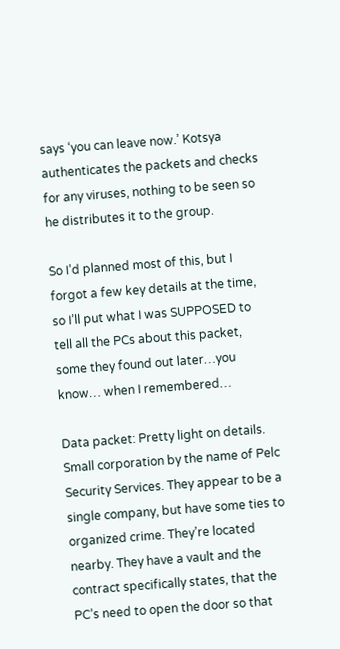says ‘you can leave now.’ Kotsya authenticates the packets and checks for any viruses, nothing to be seen so he distributes it to the group.

So I’d planned most of this, but I forgot a few key details at the time, so I’ll put what I was SUPPOSED to tell all the PCs about this packet, some they found out later…you know… when I remembered…

Data packet: Pretty light on details. Small corporation by the name of Pelc Security Services. They appear to be a single company, but have some ties to organized crime. They’re located nearby. They have a vault and the contract specifically states, that the PC’s need to open the door so that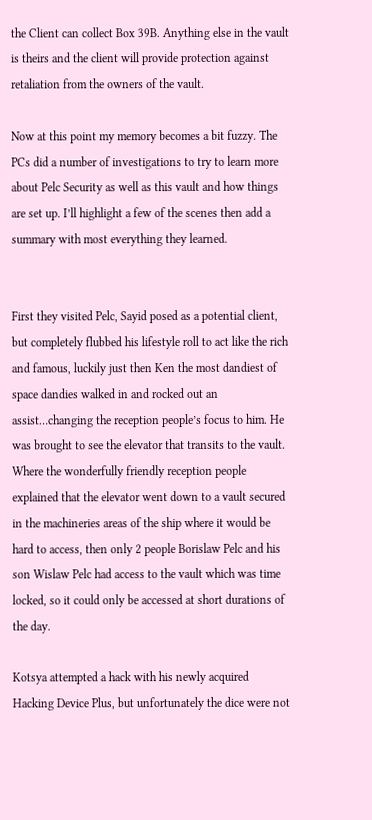the Client can collect Box 39B. Anything else in the vault is theirs and the client will provide protection against retaliation from the owners of the vault.

Now at this point my memory becomes a bit fuzzy. The PCs did a number of investigations to try to learn more about Pelc Security as well as this vault and how things are set up. I’ll highlight a few of the scenes then add a summary with most everything they learned.


First they visited Pelc, Sayid posed as a potential client, but completely flubbed his lifestyle roll to act like the rich and famous, luckily just then Ken the most dandiest of space dandies walked in and rocked out an assist…changing the reception people’s focus to him. He was brought to see the elevator that transits to the vault. Where the wonderfully friendly reception people explained that the elevator went down to a vault secured in the machineries areas of the ship where it would be hard to access, then only 2 people Borislaw Pelc and his son Wislaw Pelc had access to the vault which was time locked, so it could only be accessed at short durations of the day.

Kotsya attempted a hack with his newly acquired Hacking Device Plus, but unfortunately the dice were not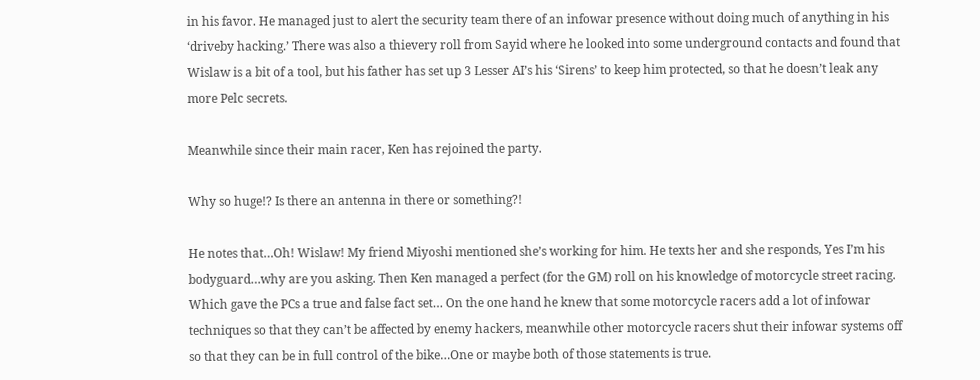in his favor. He managed just to alert the security team there of an infowar presence without doing much of anything in his ‘driveby hacking.’ There was also a thievery roll from Sayid where he looked into some underground contacts and found that Wislaw is a bit of a tool, but his father has set up 3 Lesser AI’s his ‘Sirens’ to keep him protected, so that he doesn’t leak any more Pelc secrets.

Meanwhile since their main racer, Ken has rejoined the party.

Why so huge!? Is there an antenna in there or something?!

He notes that…Oh! Wislaw! My friend Miyoshi mentioned she’s working for him. He texts her and she responds, Yes I’m his bodyguard…why are you asking. Then Ken managed a perfect (for the GM) roll on his knowledge of motorcycle street racing. Which gave the PCs a true and false fact set… On the one hand he knew that some motorcycle racers add a lot of infowar techniques so that they can’t be affected by enemy hackers, meanwhile other motorcycle racers shut their infowar systems off so that they can be in full control of the bike…One or maybe both of those statements is true.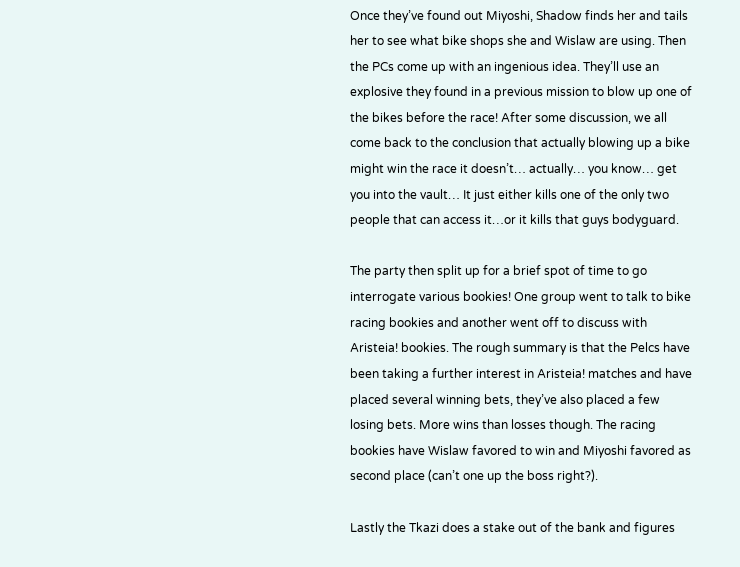Once they’ve found out Miyoshi, Shadow finds her and tails her to see what bike shops she and Wislaw are using. Then the PCs come up with an ingenious idea. They’ll use an explosive they found in a previous mission to blow up one of the bikes before the race! After some discussion, we all come back to the conclusion that actually blowing up a bike might win the race it doesn’t… actually… you know… get you into the vault… It just either kills one of the only two people that can access it…or it kills that guys bodyguard.

The party then split up for a brief spot of time to go interrogate various bookies! One group went to talk to bike racing bookies and another went off to discuss with Aristeia! bookies. The rough summary is that the Pelcs have been taking a further interest in Aristeia! matches and have placed several winning bets, they’ve also placed a few losing bets. More wins than losses though. The racing bookies have Wislaw favored to win and Miyoshi favored as second place (can’t one up the boss right?).

Lastly the Tkazi does a stake out of the bank and figures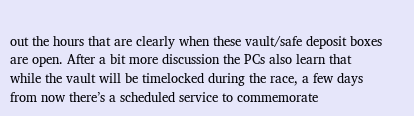out the hours that are clearly when these vault/safe deposit boxes are open. After a bit more discussion the PCs also learn that while the vault will be timelocked during the race, a few days from now there’s a scheduled service to commemorate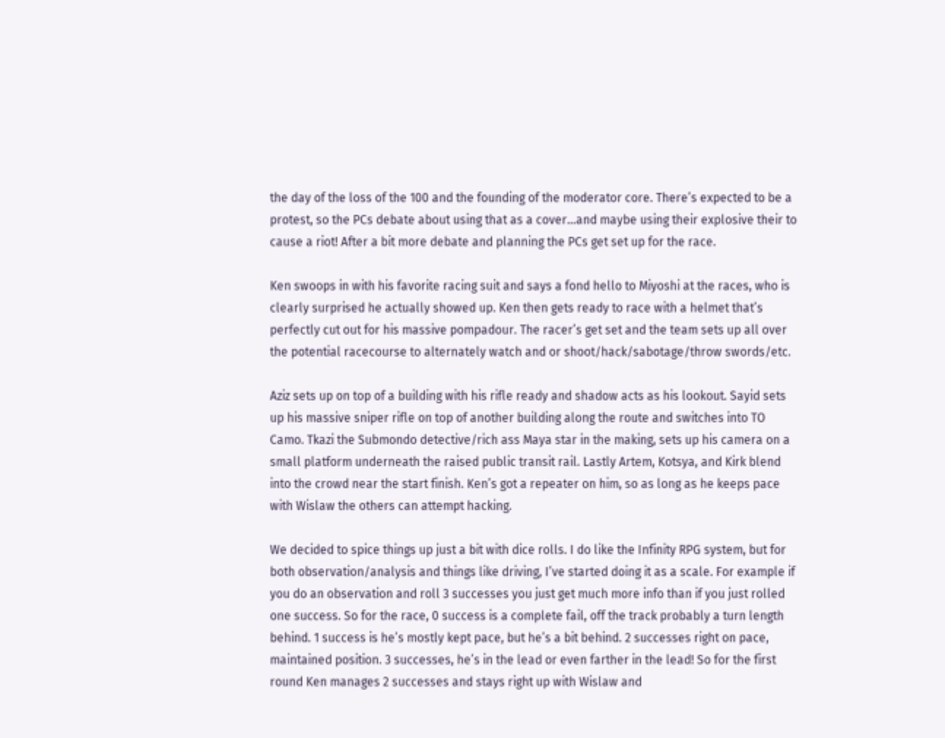the day of the loss of the 100 and the founding of the moderator core. There’s expected to be a protest, so the PCs debate about using that as a cover…and maybe using their explosive their to cause a riot! After a bit more debate and planning the PCs get set up for the race.

Ken swoops in with his favorite racing suit and says a fond hello to Miyoshi at the races, who is clearly surprised he actually showed up. Ken then gets ready to race with a helmet that’s perfectly cut out for his massive pompadour. The racer’s get set and the team sets up all over the potential racecourse to alternately watch and or shoot/hack/sabotage/throw swords/etc.

Aziz sets up on top of a building with his rifle ready and shadow acts as his lookout. Sayid sets up his massive sniper rifle on top of another building along the route and switches into TO Camo. Tkazi the Submondo detective/rich ass Maya star in the making, sets up his camera on a small platform underneath the raised public transit rail. Lastly Artem, Kotsya, and Kirk blend into the crowd near the start finish. Ken’s got a repeater on him, so as long as he keeps pace with Wislaw the others can attempt hacking.

We decided to spice things up just a bit with dice rolls. I do like the Infinity RPG system, but for both observation/analysis and things like driving, I’ve started doing it as a scale. For example if you do an observation and roll 3 successes you just get much more info than if you just rolled one success. So for the race, 0 success is a complete fail, off the track probably a turn length behind. 1 success is he’s mostly kept pace, but he’s a bit behind. 2 successes right on pace, maintained position. 3 successes, he’s in the lead or even farther in the lead! So for the first round Ken manages 2 successes and stays right up with Wislaw and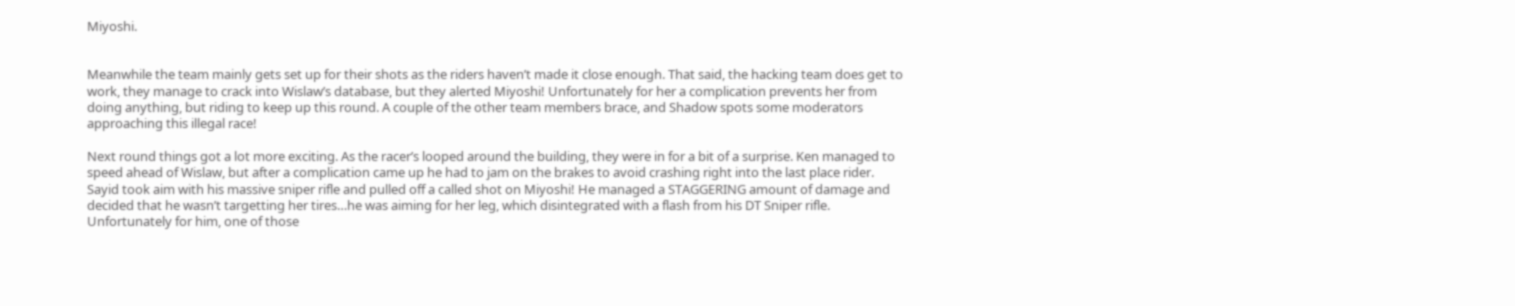Miyoshi.


Meanwhile the team mainly gets set up for their shots as the riders haven’t made it close enough. That said, the hacking team does get to work, they manage to crack into Wislaw’s database, but they alerted Miyoshi! Unfortunately for her a complication prevents her from doing anything, but riding to keep up this round. A couple of the other team members brace, and Shadow spots some moderators approaching this illegal race!

Next round things got a lot more exciting. As the racer’s looped around the building, they were in for a bit of a surprise. Ken managed to speed ahead of Wislaw, but after a complication came up he had to jam on the brakes to avoid crashing right into the last place rider. Sayid took aim with his massive sniper rifle and pulled off a called shot on Miyoshi! He managed a STAGGERING amount of damage and decided that he wasn’t targetting her tires…he was aiming for her leg, which disintegrated with a flash from his DT Sniper rifle. Unfortunately for him, one of those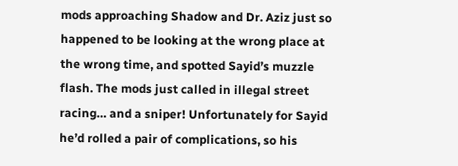mods approaching Shadow and Dr. Aziz just so happened to be looking at the wrong place at the wrong time, and spotted Sayid’s muzzle flash. The mods just called in illegal street racing… and a sniper! Unfortunately for Sayid he’d rolled a pair of complications, so his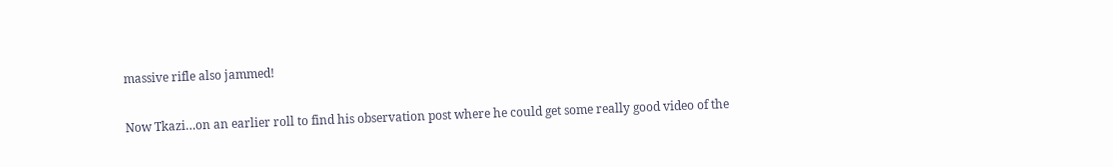massive rifle also jammed!

Now Tkazi…on an earlier roll to find his observation post where he could get some really good video of the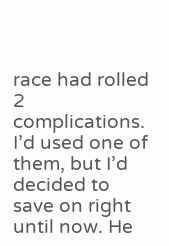race had rolled 2 complications. I’d used one of them, but I’d decided to save on right until now. He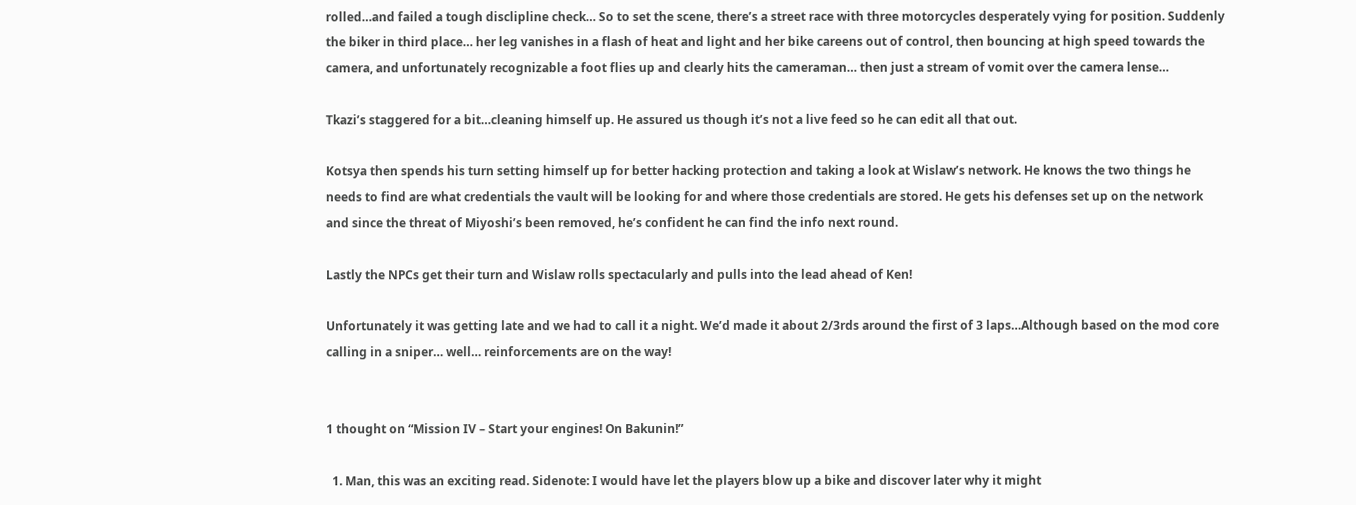rolled…and failed a tough disclipline check… So to set the scene, there’s a street race with three motorcycles desperately vying for position. Suddenly the biker in third place… her leg vanishes in a flash of heat and light and her bike careens out of control, then bouncing at high speed towards the camera, and unfortunately recognizable a foot flies up and clearly hits the cameraman… then just a stream of vomit over the camera lense…

Tkazi’s staggered for a bit…cleaning himself up. He assured us though it’s not a live feed so he can edit all that out.

Kotsya then spends his turn setting himself up for better hacking protection and taking a look at Wislaw’s network. He knows the two things he needs to find are what credentials the vault will be looking for and where those credentials are stored. He gets his defenses set up on the network and since the threat of Miyoshi’s been removed, he’s confident he can find the info next round.

Lastly the NPCs get their turn and Wislaw rolls spectacularly and pulls into the lead ahead of Ken!

Unfortunately it was getting late and we had to call it a night. We’d made it about 2/3rds around the first of 3 laps…Although based on the mod core calling in a sniper… well… reinforcements are on the way!


1 thought on “Mission IV – Start your engines! On Bakunin!”

  1. Man, this was an exciting read. Sidenote: I would have let the players blow up a bike and discover later why it might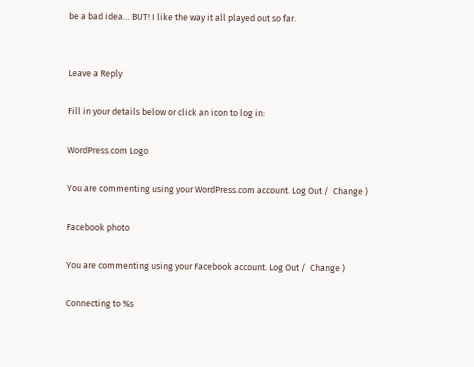be a bad idea… BUT! I like the way it all played out so far.


Leave a Reply

Fill in your details below or click an icon to log in:

WordPress.com Logo

You are commenting using your WordPress.com account. Log Out /  Change )

Facebook photo

You are commenting using your Facebook account. Log Out /  Change )

Connecting to %s